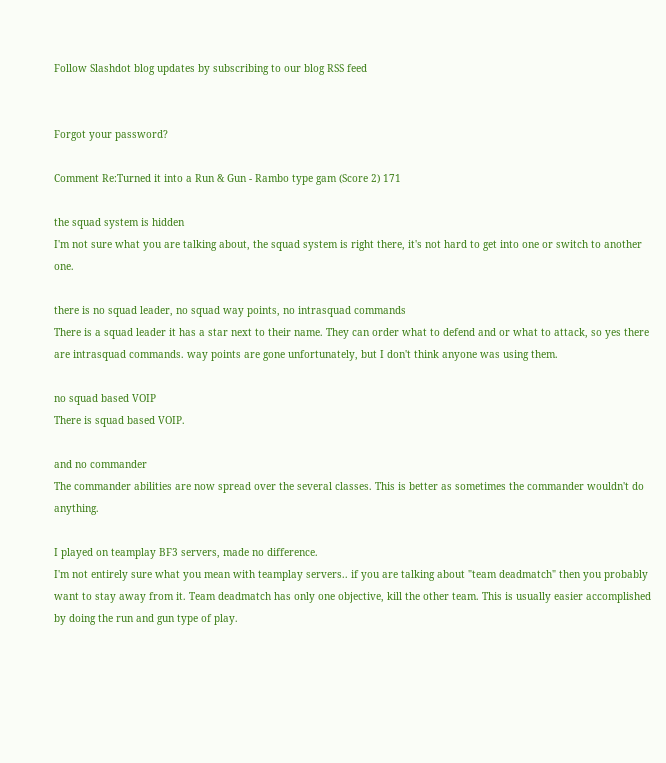Follow Slashdot blog updates by subscribing to our blog RSS feed


Forgot your password?

Comment Re:Turned it into a Run & Gun - Rambo type gam (Score 2) 171

the squad system is hidden
I'm not sure what you are talking about, the squad system is right there, it's not hard to get into one or switch to another one.

there is no squad leader, no squad way points, no intrasquad commands
There is a squad leader it has a star next to their name. They can order what to defend and or what to attack, so yes there are intrasquad commands. way points are gone unfortunately, but I don't think anyone was using them.

no squad based VOIP
There is squad based VOIP.

and no commander
The commander abilities are now spread over the several classes. This is better as sometimes the commander wouldn't do anything.

I played on teamplay BF3 servers, made no difference.
I'm not entirely sure what you mean with teamplay servers.. if you are talking about "team deadmatch" then you probably want to stay away from it. Team deadmatch has only one objective, kill the other team. This is usually easier accomplished by doing the run and gun type of play.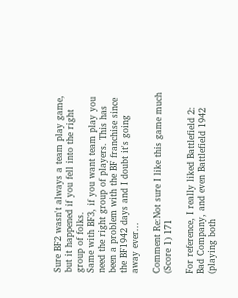Sure BF2 wasn't always a team play game, but it happened if you fell into the right group of folks.
Same with BF3, if you want team play you need the right group of players. This has been a problem with the BF franchise since the BF1942 days and I doubt it's going away ever...

Comment Re:Not sure I like this game much (Score 1) 171

For reference, I really liked Battlefield 2: Bad Company, and even Battlefield 1942 (playing both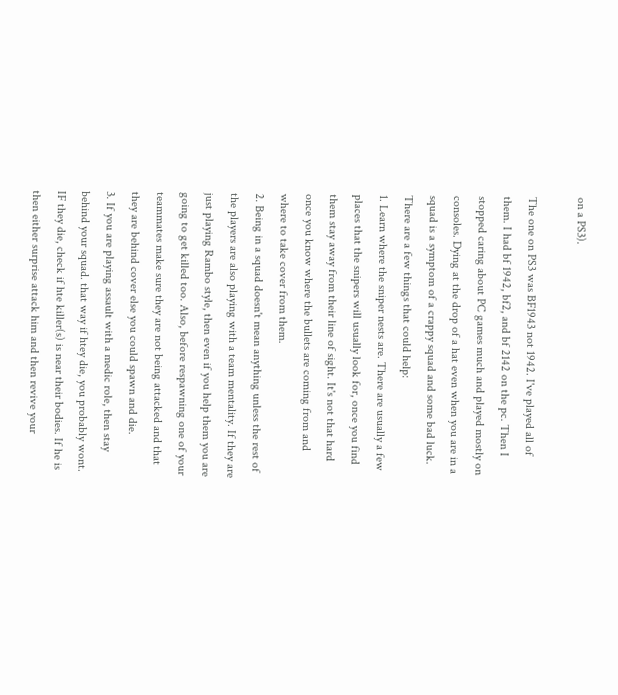on a PS3).

The one on PS3 was BF1943 not 1942. I've played all of them. I had bf 1942, bf2, and bf 2142 on the pc. Then I stopped caring about PC games much and played mostly on consoles. Dying at the drop of a hat even when you are in a squad is a symptom of a crappy squad and some bad luck. There are a few things that could help:
1. Learn where the sniper nests are. There are usually a few places that the snipers will usually look for, once you find them stay away from their line of sight. It's not that hard once you know where the bullets are coming from and where to take cover from them.
2. Being in a squad doesn't mean anything unless the rest of the players are also playing with a team mentality. If they are just playing Rambo style, then even if you help them you are going to get killed too. Also, before respawning one of your teammates make sure they are not being attacked and that they are behind cover else you could spawn and die.
3. If you are playing assault with a medic role, then stay behind your squad. that way if htey die, you probably wont. IF they die, check if hte killer(s) is near their bodies. If he is then either surprise attack him and then revive your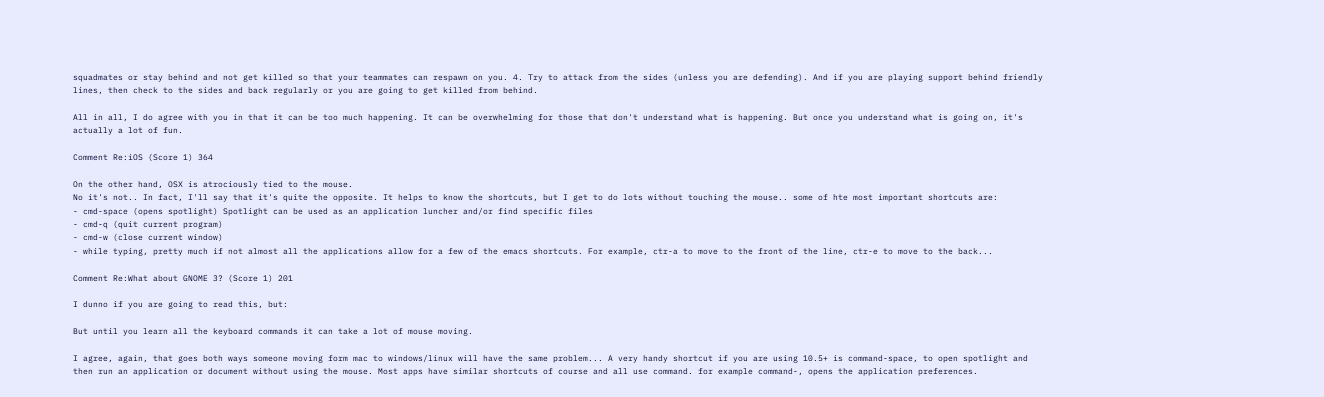squadmates or stay behind and not get killed so that your teammates can respawn on you. 4. Try to attack from the sides (unless you are defending). And if you are playing support behind friendly lines, then check to the sides and back regularly or you are going to get killed from behind.

All in all, I do agree with you in that it can be too much happening. It can be overwhelming for those that don't understand what is happening. But once you understand what is going on, it's actually a lot of fun.

Comment Re:iOS (Score 1) 364

On the other hand, OSX is atrociously tied to the mouse.
No it's not.. In fact, I'll say that it's quite the opposite. It helps to know the shortcuts, but I get to do lots without touching the mouse.. some of hte most important shortcuts are:
- cmd-space (opens spotlight) Spotlight can be used as an application luncher and/or find specific files
- cmd-q (quit current program)
- cmd-w (close current window)
- while typing, pretty much if not almost all the applications allow for a few of the emacs shortcuts. For example, ctr-a to move to the front of the line, ctr-e to move to the back...

Comment Re:What about GNOME 3? (Score 1) 201

I dunno if you are going to read this, but:

But until you learn all the keyboard commands it can take a lot of mouse moving.

I agree, again, that goes both ways someone moving form mac to windows/linux will have the same problem... A very handy shortcut if you are using 10.5+ is command-space, to open spotlight and then run an application or document without using the mouse. Most apps have similar shortcuts of course and all use command. for example command-, opens the application preferences.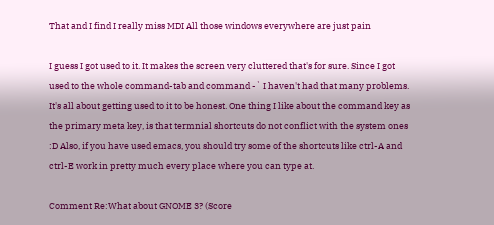That and I find I really miss MDI All those windows everywhere are just pain

I guess I got used to it. It makes the screen very cluttered that's for sure. Since I got used to the whole command-tab and command -` I haven't had that many problems. It's all about getting used to it to be honest. One thing I like about the command key as the primary meta key, is that termnial shortcuts do not conflict with the system ones :D Also, if you have used emacs, you should try some of the shortcuts like ctrl-A and ctrl-E work in pretty much every place where you can type at.

Comment Re:What about GNOME 3? (Score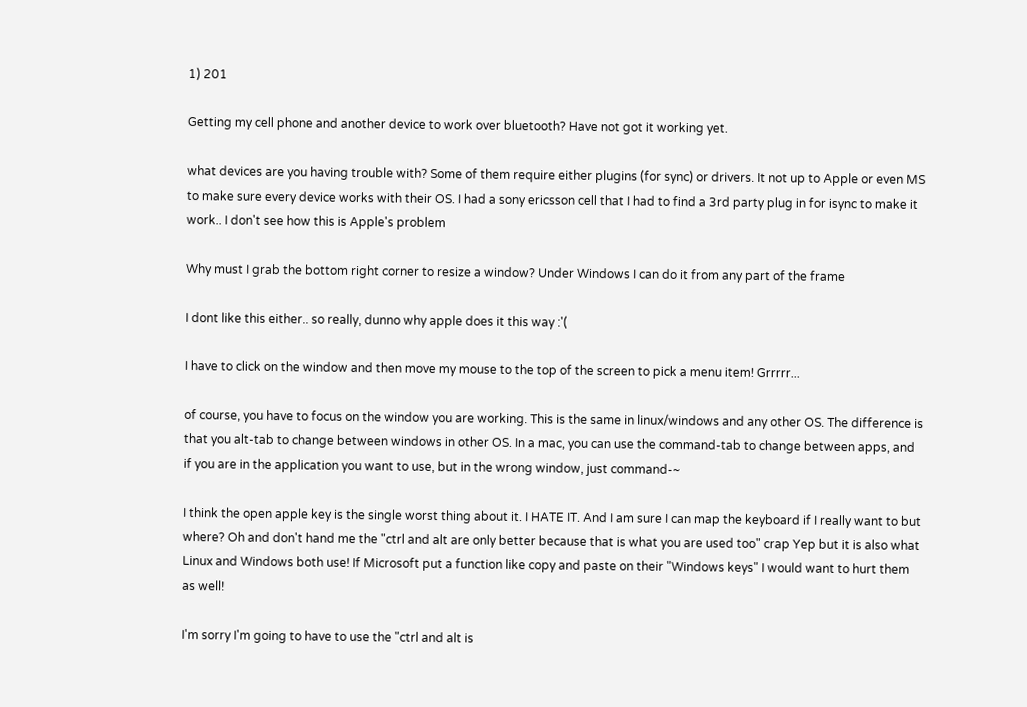1) 201

Getting my cell phone and another device to work over bluetooth? Have not got it working yet.

what devices are you having trouble with? Some of them require either plugins (for sync) or drivers. It not up to Apple or even MS to make sure every device works with their OS. I had a sony ericsson cell that I had to find a 3rd party plug in for isync to make it work.. I don't see how this is Apple's problem

Why must I grab the bottom right corner to resize a window? Under Windows I can do it from any part of the frame

I dont like this either.. so really, dunno why apple does it this way :'(

I have to click on the window and then move my mouse to the top of the screen to pick a menu item! Grrrrr...

of course, you have to focus on the window you are working. This is the same in linux/windows and any other OS. The difference is that you alt-tab to change between windows in other OS. In a mac, you can use the command-tab to change between apps, and if you are in the application you want to use, but in the wrong window, just command-~

I think the open apple key is the single worst thing about it. I HATE IT. And I am sure I can map the keyboard if I really want to but where? Oh and don't hand me the "ctrl and alt are only better because that is what you are used too" crap Yep but it is also what Linux and Windows both use! If Microsoft put a function like copy and paste on their "Windows keys" I would want to hurt them as well!

I'm sorry I'm going to have to use the "ctrl and alt is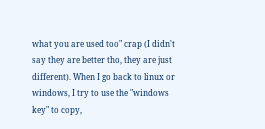what you are used too" crap (I didn't say they are better tho, they are just different). When I go back to linux or windows, I try to use the "windows key" to copy,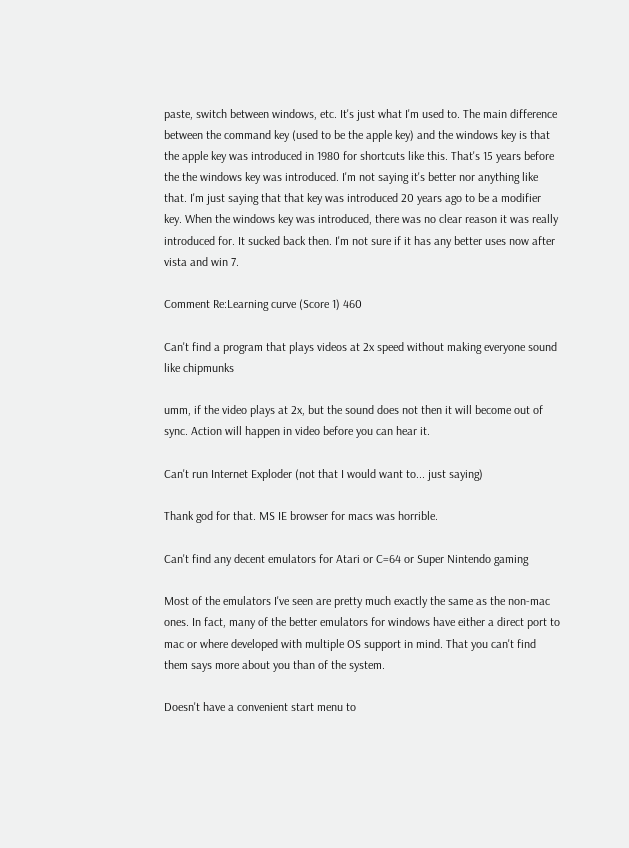paste, switch between windows, etc. It's just what I'm used to. The main difference between the command key (used to be the apple key) and the windows key is that the apple key was introduced in 1980 for shortcuts like this. That's 15 years before the the windows key was introduced. I'm not saying it's better nor anything like that. I'm just saying that that key was introduced 20 years ago to be a modifier key. When the windows key was introduced, there was no clear reason it was really introduced for. It sucked back then. I'm not sure if it has any better uses now after vista and win 7.

Comment Re:Learning curve (Score 1) 460

Can't find a program that plays videos at 2x speed without making everyone sound like chipmunks

umm, if the video plays at 2x, but the sound does not then it will become out of sync. Action will happen in video before you can hear it.

Can't run Internet Exploder (not that I would want to... just saying)

Thank god for that. MS IE browser for macs was horrible.

Can't find any decent emulators for Atari or C=64 or Super Nintendo gaming

Most of the emulators I've seen are pretty much exactly the same as the non-mac ones. In fact, many of the better emulators for windows have either a direct port to mac or where developed with multiple OS support in mind. That you can't find them says more about you than of the system.

Doesn't have a convenient start menu to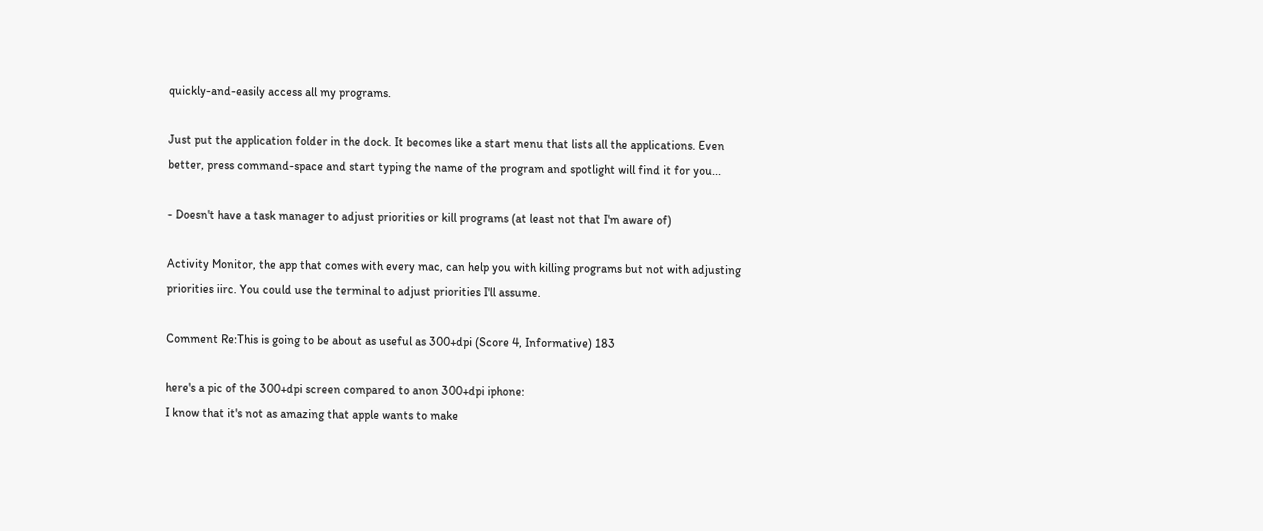quickly-and-easily access all my programs.

Just put the application folder in the dock. It becomes like a start menu that lists all the applications. Even better, press command-space and start typing the name of the program and spotlight will find it for you...

- Doesn't have a task manager to adjust priorities or kill programs (at least not that I'm aware of)

Activity Monitor, the app that comes with every mac, can help you with killing programs but not with adjusting priorities iirc. You could use the terminal to adjust priorities I'll assume.

Comment Re:This is going to be about as useful as 300+dpi (Score 4, Informative) 183

here's a pic of the 300+dpi screen compared to anon 300+dpi iphone:
I know that it's not as amazing that apple wants to make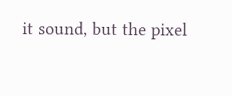it sound, but the pixel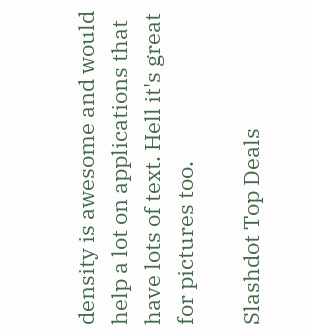density is awesome and would help a lot on applications that have lots of text. Hell it's great for pictures too.

Slashdot Top Deals